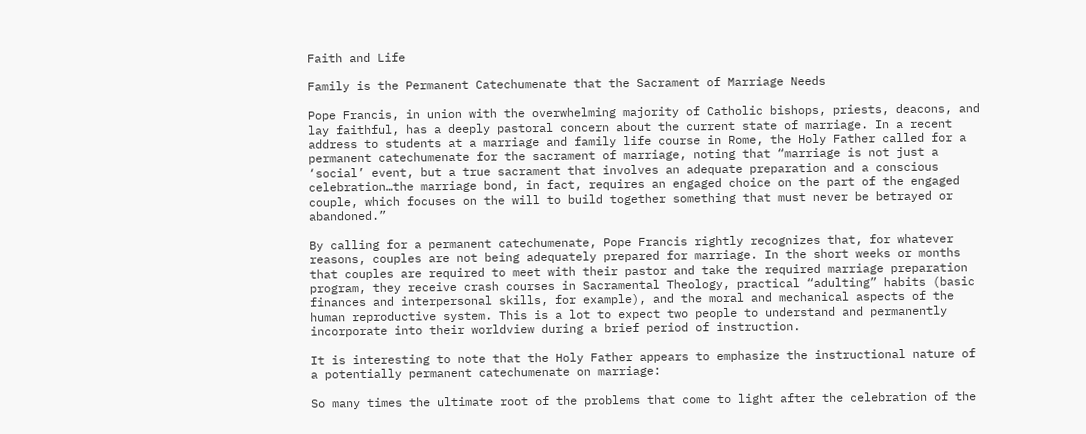Faith and Life

Family is the Permanent Catechumenate that the Sacrament of Marriage Needs

Pope Francis, in union with the overwhelming majority of Catholic bishops, priests, deacons, and lay faithful, has a deeply pastoral concern about the current state of marriage. In a recent address to students at a marriage and family life course in Rome, the Holy Father called for a permanent catechumenate for the sacrament of marriage, noting that “marriage is not just a ‘social’ event, but a true sacrament that involves an adequate preparation and a conscious celebration…the marriage bond, in fact, requires an engaged choice on the part of the engaged couple, which focuses on the will to build together something that must never be betrayed or abandoned.”

By calling for a permanent catechumenate, Pope Francis rightly recognizes that, for whatever reasons, couples are not being adequately prepared for marriage. In the short weeks or months that couples are required to meet with their pastor and take the required marriage preparation program, they receive crash courses in Sacramental Theology, practical “adulting” habits (basic finances and interpersonal skills, for example), and the moral and mechanical aspects of the human reproductive system. This is a lot to expect two people to understand and permanently incorporate into their worldview during a brief period of instruction.

It is interesting to note that the Holy Father appears to emphasize the instructional nature of a potentially permanent catechumenate on marriage:

So many times the ultimate root of the problems that come to light after the celebration of the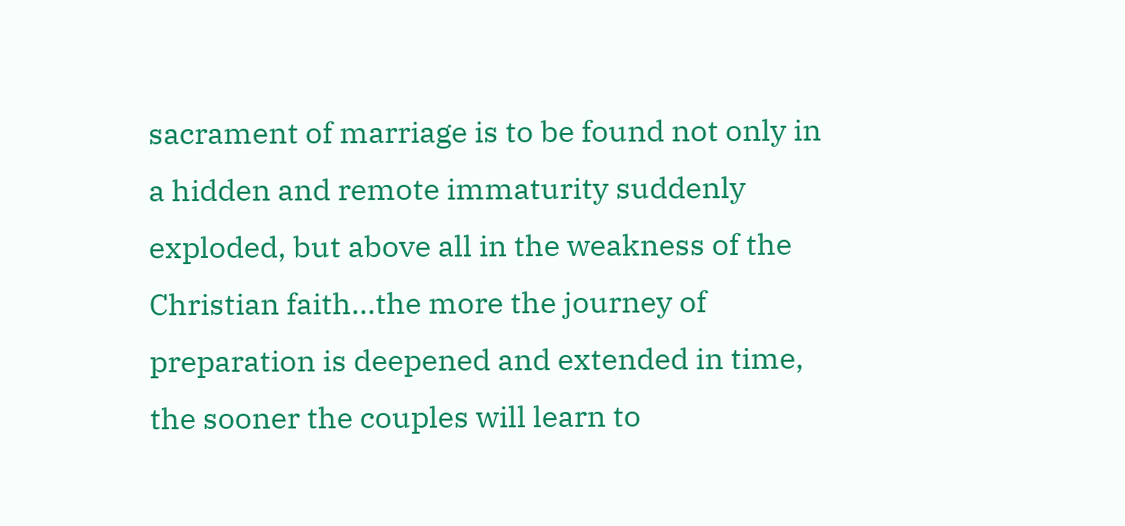sacrament of marriage is to be found not only in a hidden and remote immaturity suddenly exploded, but above all in the weakness of the Christian faith…the more the journey of preparation is deepened and extended in time, the sooner the couples will learn to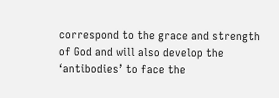correspond to the grace and strength of God and will also develop the ‘antibodies’ to face the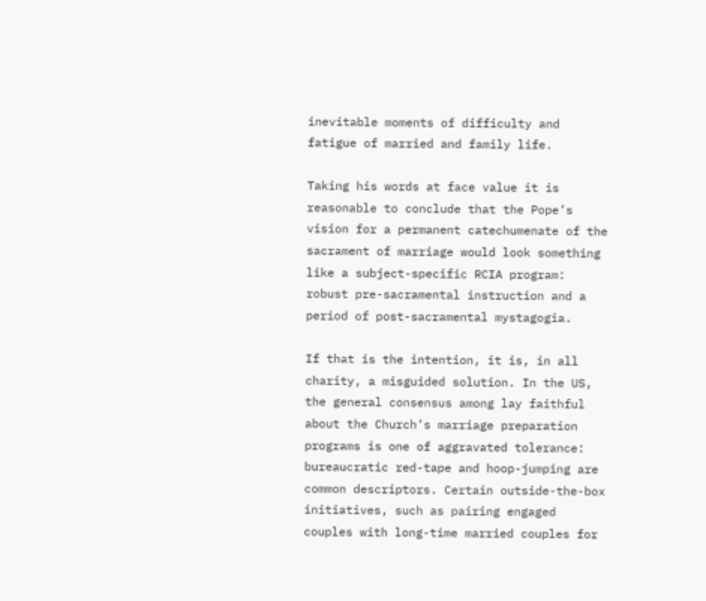inevitable moments of difficulty and fatigue of married and family life.

Taking his words at face value it is reasonable to conclude that the Pope’s vision for a permanent catechumenate of the sacrament of marriage would look something like a subject-specific RCIA program: robust pre-sacramental instruction and a period of post-sacramental mystagogia.

If that is the intention, it is, in all charity, a misguided solution. In the US, the general consensus among lay faithful about the Church’s marriage preparation programs is one of aggravated tolerance: bureaucratic red-tape and hoop-jumping are common descriptors. Certain outside-the-box initiatives, such as pairing engaged couples with long-time married couples for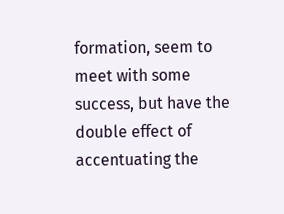formation, seem to meet with some success, but have the double effect of accentuating the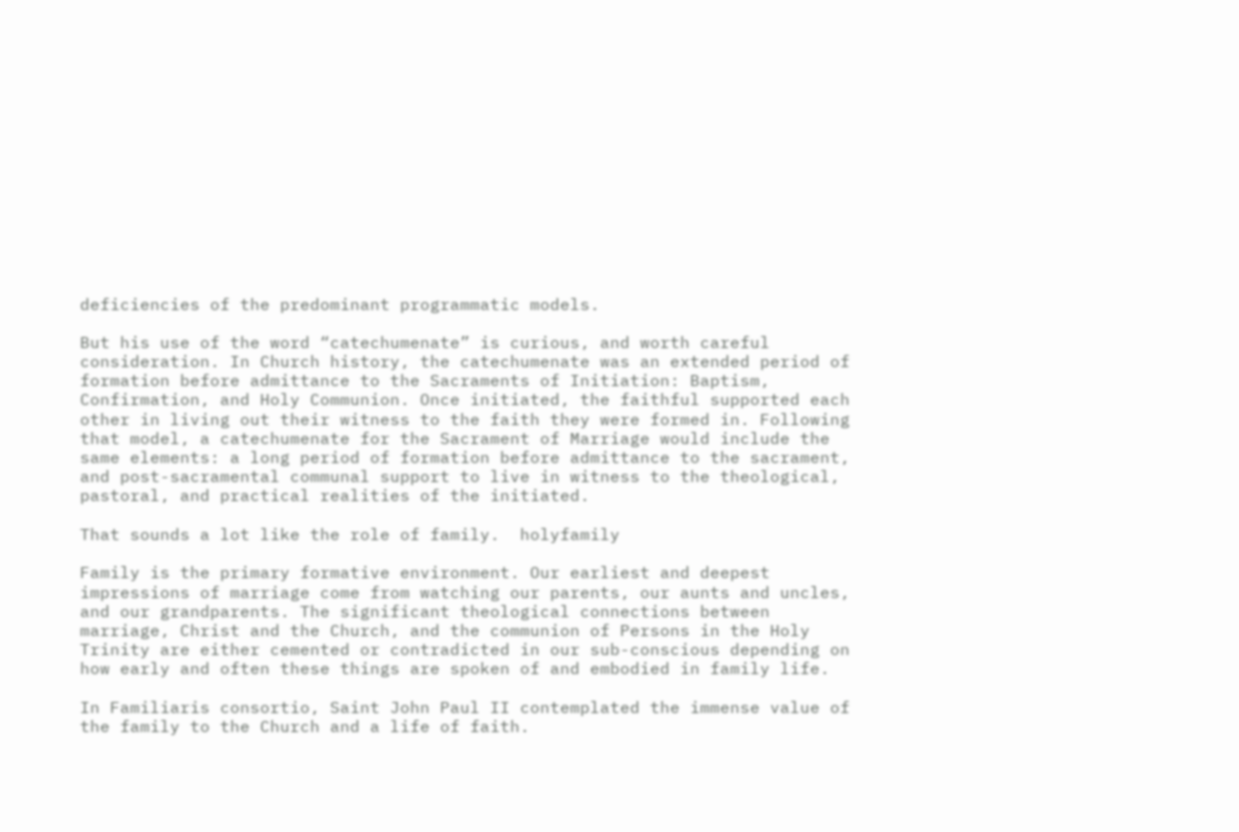deficiencies of the predominant programmatic models.

But his use of the word “catechumenate” is curious, and worth careful consideration. In Church history, the catechumenate was an extended period of formation before admittance to the Sacraments of Initiation: Baptism, Confirmation, and Holy Communion. Once initiated, the faithful supported each other in living out their witness to the faith they were formed in. Following that model, a catechumenate for the Sacrament of Marriage would include the same elements: a long period of formation before admittance to the sacrament, and post-sacramental communal support to live in witness to the theological, pastoral, and practical realities of the initiated.

That sounds a lot like the role of family.  holyfamily

Family is the primary formative environment. Our earliest and deepest impressions of marriage come from watching our parents, our aunts and uncles, and our grandparents. The significant theological connections between marriage, Christ and the Church, and the communion of Persons in the Holy Trinity are either cemented or contradicted in our sub-conscious depending on how early and often these things are spoken of and embodied in family life.

In Familiaris consortio, Saint John Paul II contemplated the immense value of the family to the Church and a life of faith.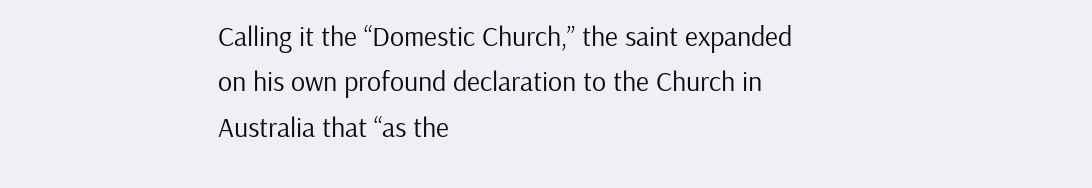Calling it the “Domestic Church,” the saint expanded on his own profound declaration to the Church in Australia that “as the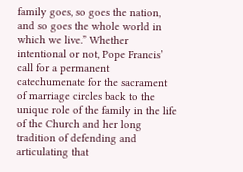family goes, so goes the nation, and so goes the whole world in which we live.” Whether intentional or not, Pope Francis’ call for a permanent catechumenate for the sacrament of marriage circles back to the unique role of the family in the life of the Church and her long tradition of defending and articulating that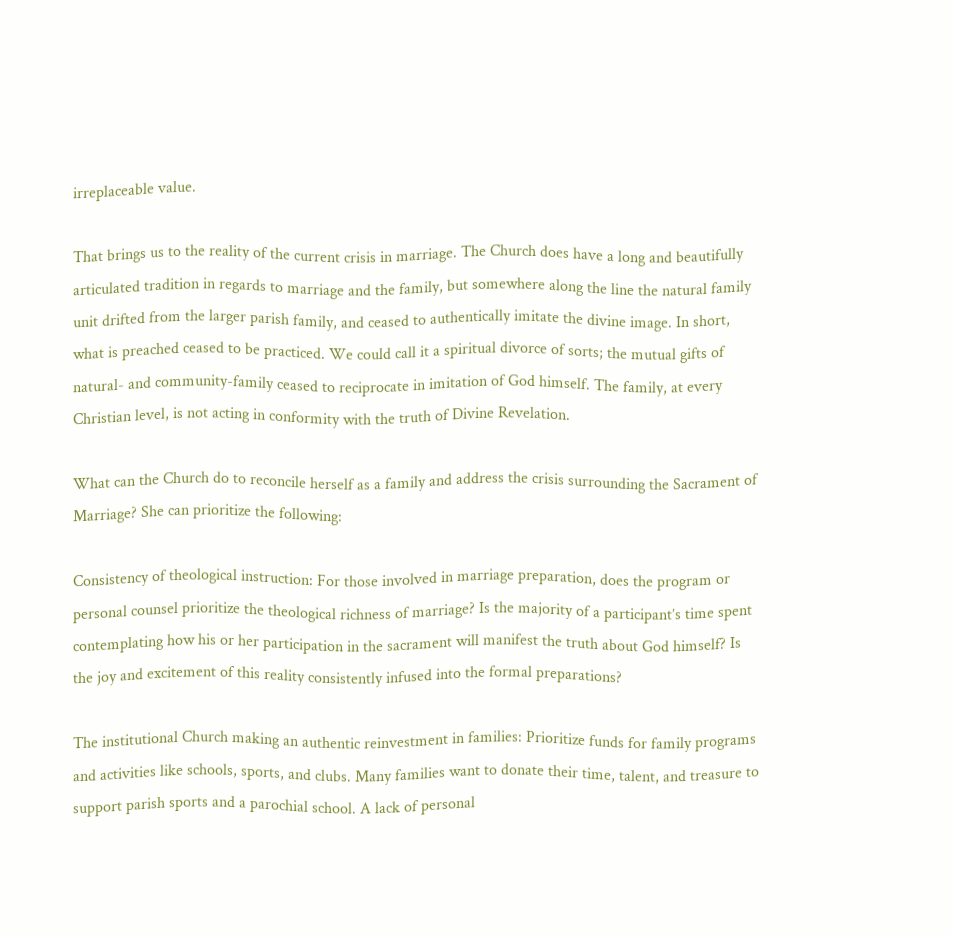irreplaceable value.

That brings us to the reality of the current crisis in marriage. The Church does have a long and beautifully articulated tradition in regards to marriage and the family, but somewhere along the line the natural family unit drifted from the larger parish family, and ceased to authentically imitate the divine image. In short, what is preached ceased to be practiced. We could call it a spiritual divorce of sorts; the mutual gifts of natural- and community-family ceased to reciprocate in imitation of God himself. The family, at every Christian level, is not acting in conformity with the truth of Divine Revelation.

What can the Church do to reconcile herself as a family and address the crisis surrounding the Sacrament of Marriage? She can prioritize the following:

Consistency of theological instruction: For those involved in marriage preparation, does the program or personal counsel prioritize the theological richness of marriage? Is the majority of a participant’s time spent contemplating how his or her participation in the sacrament will manifest the truth about God himself? Is the joy and excitement of this reality consistently infused into the formal preparations?

The institutional Church making an authentic reinvestment in families: Prioritize funds for family programs and activities like schools, sports, and clubs. Many families want to donate their time, talent, and treasure to support parish sports and a parochial school. A lack of personal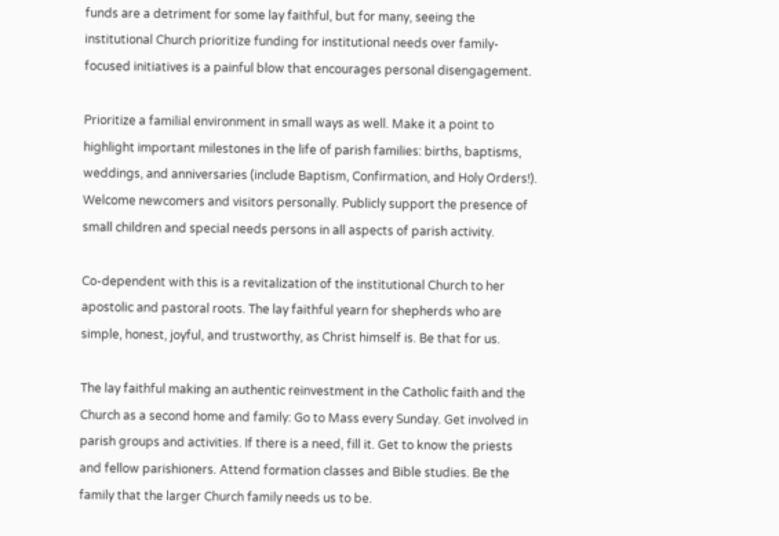funds are a detriment for some lay faithful, but for many, seeing the institutional Church prioritize funding for institutional needs over family-focused initiatives is a painful blow that encourages personal disengagement.

Prioritize a familial environment in small ways as well. Make it a point to highlight important milestones in the life of parish families: births, baptisms, weddings, and anniversaries (include Baptism, Confirmation, and Holy Orders!). Welcome newcomers and visitors personally. Publicly support the presence of small children and special needs persons in all aspects of parish activity.

Co-dependent with this is a revitalization of the institutional Church to her apostolic and pastoral roots. The lay faithful yearn for shepherds who are simple, honest, joyful, and trustworthy, as Christ himself is. Be that for us.

The lay faithful making an authentic reinvestment in the Catholic faith and the Church as a second home and family: Go to Mass every Sunday. Get involved in parish groups and activities. If there is a need, fill it. Get to know the priests and fellow parishioners. Attend formation classes and Bible studies. Be the family that the larger Church family needs us to be.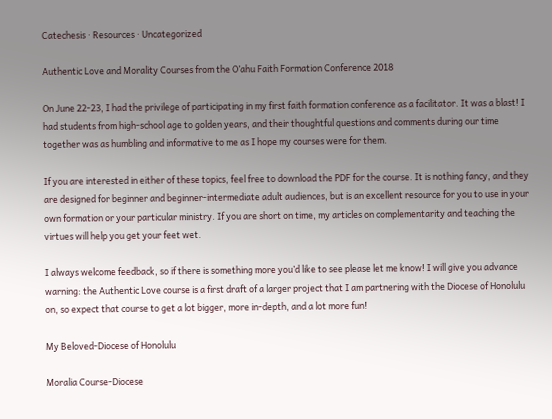Catechesis · Resources · Uncategorized

Authentic Love and Morality Courses from the O’ahu Faith Formation Conference 2018

On June 22-23, I had the privilege of participating in my first faith formation conference as a facilitator. It was a blast! I had students from high-school age to golden years, and their thoughtful questions and comments during our time together was as humbling and informative to me as I hope my courses were for them.

If you are interested in either of these topics, feel free to download the PDF for the course. It is nothing fancy, and they are designed for beginner and beginner-intermediate adult audiences, but is an excellent resource for you to use in your own formation or your particular ministry. If you are short on time, my articles on complementarity and teaching the virtues will help you get your feet wet.

I always welcome feedback, so if there is something more you’d like to see please let me know! I will give you advance warning: the Authentic Love course is a first draft of a larger project that I am partnering with the Diocese of Honolulu on, so expect that course to get a lot bigger, more in-depth, and a lot more fun!

My Beloved-Diocese of Honolulu

Moralia Course-Diocese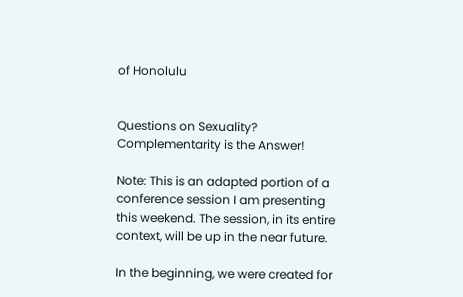of Honolulu


Questions on Sexuality? Complementarity is the Answer!

Note: This is an adapted portion of a conference session I am presenting this weekend. The session, in its entire context, will be up in the near future.

In the beginning, we were created for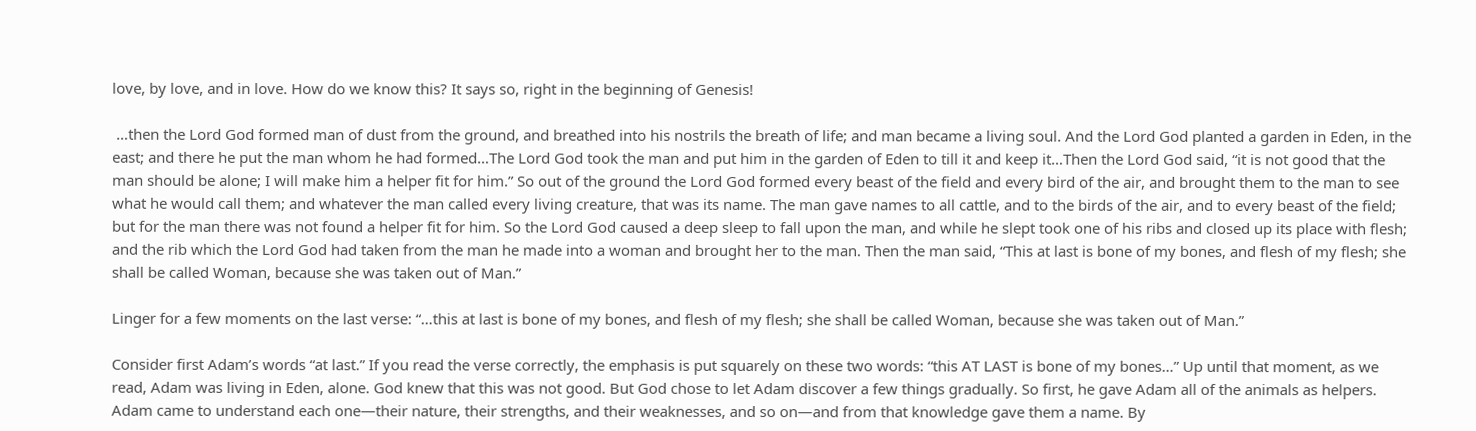love, by love, and in love. How do we know this? It says so, right in the beginning of Genesis!

 …then the Lord God formed man of dust from the ground, and breathed into his nostrils the breath of life; and man became a living soul. And the Lord God planted a garden in Eden, in the east; and there he put the man whom he had formed…The Lord God took the man and put him in the garden of Eden to till it and keep it…Then the Lord God said, “it is not good that the man should be alone; I will make him a helper fit for him.” So out of the ground the Lord God formed every beast of the field and every bird of the air, and brought them to the man to see what he would call them; and whatever the man called every living creature, that was its name. The man gave names to all cattle, and to the birds of the air, and to every beast of the field; but for the man there was not found a helper fit for him. So the Lord God caused a deep sleep to fall upon the man, and while he slept took one of his ribs and closed up its place with flesh; and the rib which the Lord God had taken from the man he made into a woman and brought her to the man. Then the man said, “This at last is bone of my bones, and flesh of my flesh; she shall be called Woman, because she was taken out of Man.”

Linger for a few moments on the last verse: “…this at last is bone of my bones, and flesh of my flesh; she shall be called Woman, because she was taken out of Man.”

Consider first Adam’s words “at last.” If you read the verse correctly, the emphasis is put squarely on these two words: “this AT LAST is bone of my bones…” Up until that moment, as we read, Adam was living in Eden, alone. God knew that this was not good. But God chose to let Adam discover a few things gradually. So first, he gave Adam all of the animals as helpers. Adam came to understand each one—their nature, their strengths, and their weaknesses, and so on—and from that knowledge gave them a name. By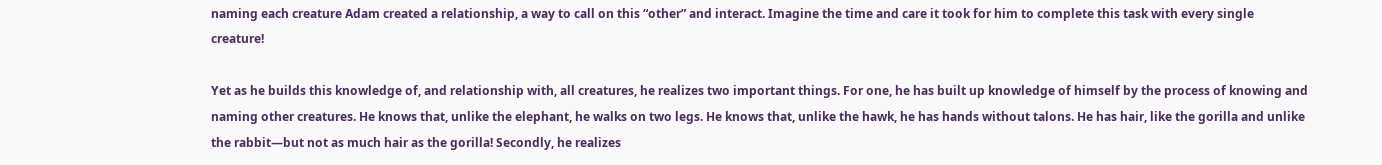naming each creature Adam created a relationship, a way to call on this “other” and interact. Imagine the time and care it took for him to complete this task with every single creature!

Yet as he builds this knowledge of, and relationship with, all creatures, he realizes two important things. For one, he has built up knowledge of himself by the process of knowing and naming other creatures. He knows that, unlike the elephant, he walks on two legs. He knows that, unlike the hawk, he has hands without talons. He has hair, like the gorilla and unlike the rabbit—but not as much hair as the gorilla! Secondly, he realizes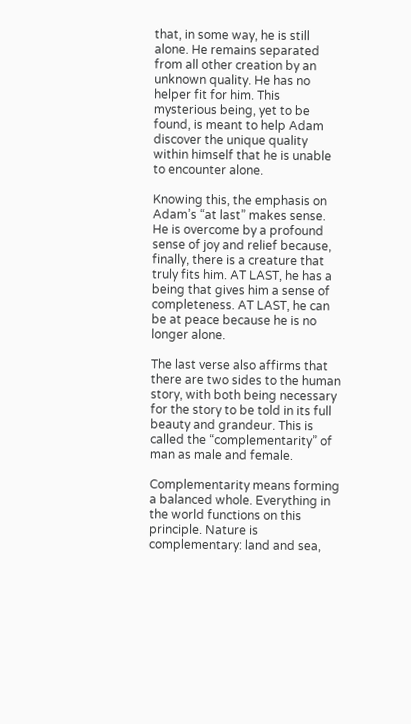that, in some way, he is still alone. He remains separated from all other creation by an unknown quality. He has no helper fit for him. This mysterious being, yet to be found, is meant to help Adam discover the unique quality within himself that he is unable to encounter alone.

Knowing this, the emphasis on Adam’s “at last” makes sense. He is overcome by a profound sense of joy and relief because, finally, there is a creature that truly fits him. AT LAST, he has a being that gives him a sense of completeness. AT LAST, he can be at peace because he is no longer alone.

The last verse also affirms that there are two sides to the human story, with both being necessary for the story to be told in its full beauty and grandeur. This is called the “complementarity” of man as male and female.

Complementarity means forming a balanced whole. Everything in the world functions on this principle. Nature is complementary: land and sea,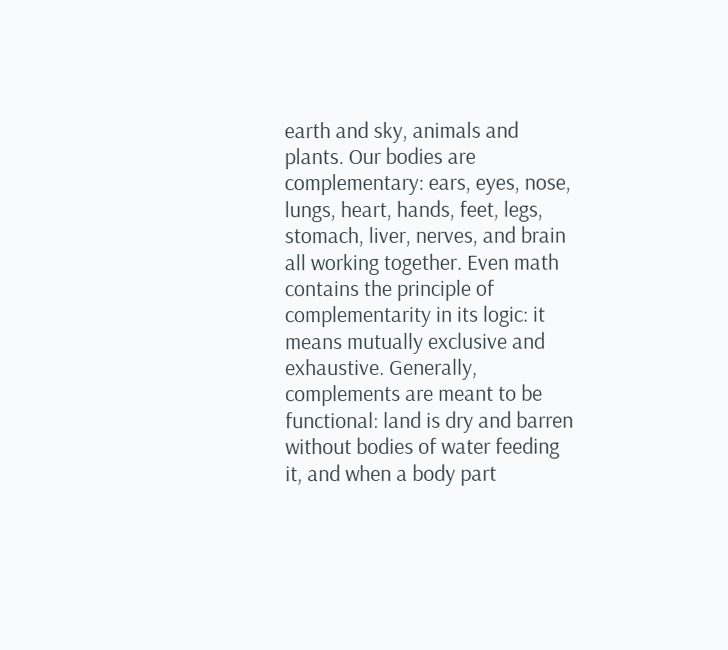earth and sky, animals and plants. Our bodies are complementary: ears, eyes, nose, lungs, heart, hands, feet, legs, stomach, liver, nerves, and brain all working together. Even math contains the principle of complementarity in its logic: it means mutually exclusive and exhaustive. Generally, complements are meant to be functional: land is dry and barren without bodies of water feeding it, and when a body part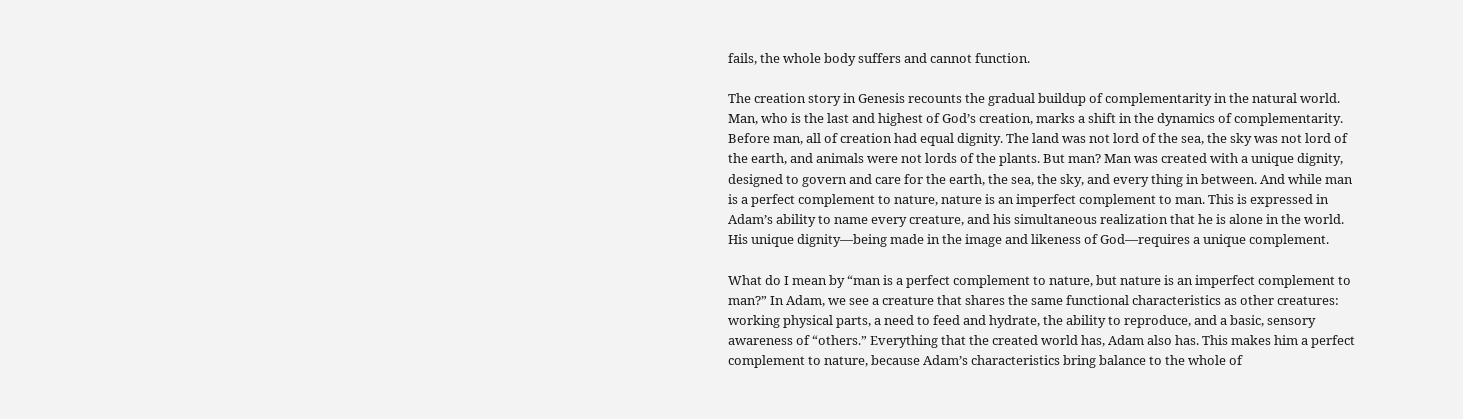fails, the whole body suffers and cannot function.

The creation story in Genesis recounts the gradual buildup of complementarity in the natural world. Man, who is the last and highest of God’s creation, marks a shift in the dynamics of complementarity. Before man, all of creation had equal dignity. The land was not lord of the sea, the sky was not lord of the earth, and animals were not lords of the plants. But man? Man was created with a unique dignity, designed to govern and care for the earth, the sea, the sky, and every thing in between. And while man is a perfect complement to nature, nature is an imperfect complement to man. This is expressed in Adam’s ability to name every creature, and his simultaneous realization that he is alone in the world. His unique dignity—being made in the image and likeness of God—requires a unique complement.

What do I mean by “man is a perfect complement to nature, but nature is an imperfect complement to man?” In Adam, we see a creature that shares the same functional characteristics as other creatures: working physical parts, a need to feed and hydrate, the ability to reproduce, and a basic, sensory awareness of “others.” Everything that the created world has, Adam also has. This makes him a perfect complement to nature, because Adam’s characteristics bring balance to the whole of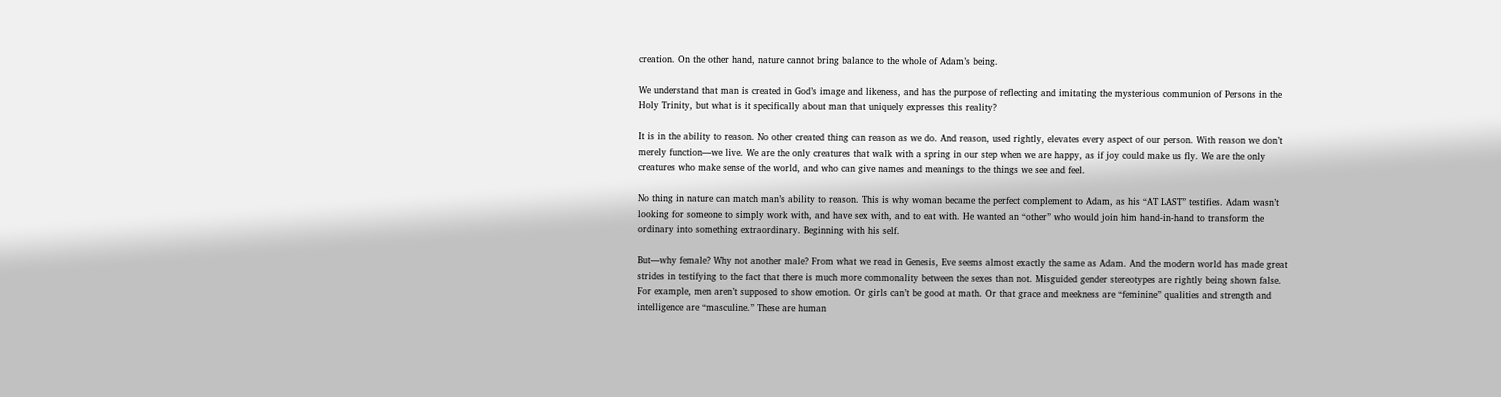creation. On the other hand, nature cannot bring balance to the whole of Adam’s being.

We understand that man is created in God’s image and likeness, and has the purpose of reflecting and imitating the mysterious communion of Persons in the Holy Trinity, but what is it specifically about man that uniquely expresses this reality?

It is in the ability to reason. No other created thing can reason as we do. And reason, used rightly, elevates every aspect of our person. With reason we don’t merely function—we live. We are the only creatures that walk with a spring in our step when we are happy, as if joy could make us fly. We are the only creatures who make sense of the world, and who can give names and meanings to the things we see and feel.

No thing in nature can match man’s ability to reason. This is why woman became the perfect complement to Adam, as his “AT LAST” testifies. Adam wasn’t looking for someone to simply work with, and have sex with, and to eat with. He wanted an “other” who would join him hand-in-hand to transform the ordinary into something extraordinary. Beginning with his self.

But—why female? Why not another male? From what we read in Genesis, Eve seems almost exactly the same as Adam. And the modern world has made great strides in testifying to the fact that there is much more commonality between the sexes than not. Misguided gender stereotypes are rightly being shown false. For example, men aren’t supposed to show emotion. Or girls can’t be good at math. Or that grace and meekness are “feminine” qualities and strength and intelligence are “masculine.” These are human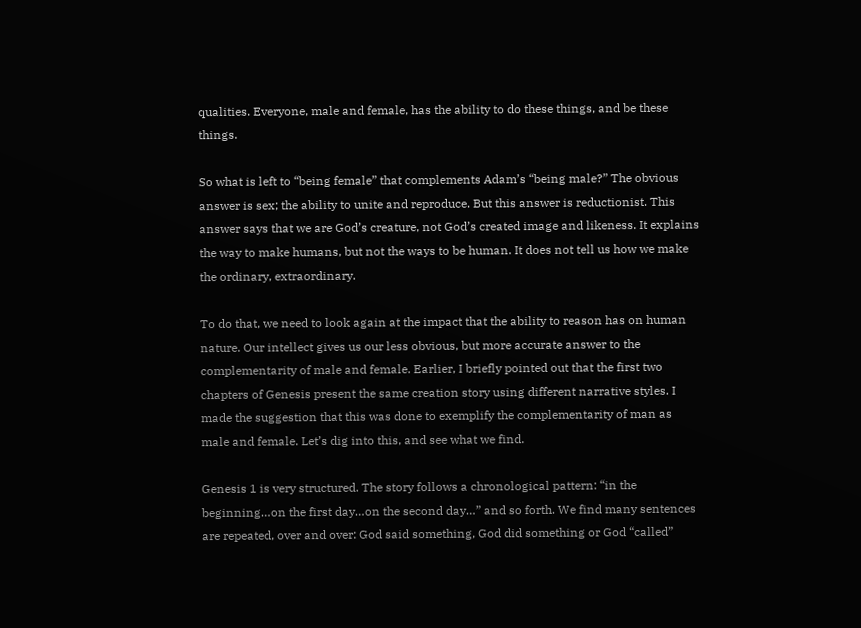qualities. Everyone, male and female, has the ability to do these things, and be these things.

So what is left to “being female” that complements Adam’s “being male?” The obvious answer is sex; the ability to unite and reproduce. But this answer is reductionist. This answer says that we are God’s creature, not God’s created image and likeness. It explains the way to make humans, but not the ways to be human. It does not tell us how we make the ordinary, extraordinary.

To do that, we need to look again at the impact that the ability to reason has on human nature. Our intellect gives us our less obvious, but more accurate answer to the complementarity of male and female. Earlier, I briefly pointed out that the first two chapters of Genesis present the same creation story using different narrative styles. I made the suggestion that this was done to exemplify the complementarity of man as male and female. Let’s dig into this, and see what we find.

Genesis 1 is very structured. The story follows a chronological pattern: “in the beginning…on the first day…on the second day…” and so forth. We find many sentences are repeated, over and over: God said something, God did something or God “called”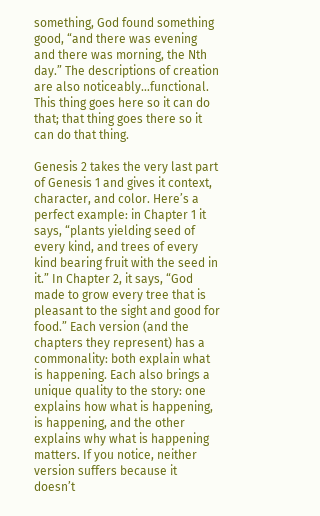something, God found something good, “and there was evening and there was morning, the Nth day.” The descriptions of creation are also noticeably…functional. This thing goes here so it can do that; that thing goes there so it can do that thing.

Genesis 2 takes the very last part of Genesis 1 and gives it context, character, and color. Here’s a perfect example: in Chapter 1 it says, “plants yielding seed of every kind, and trees of every kind bearing fruit with the seed in it.” In Chapter 2, it says, “God made to grow every tree that is pleasant to the sight and good for food.” Each version (and the chapters they represent) has a commonality: both explain what is happening. Each also brings a unique quality to the story: one explains how what is happening, is happening, and the other explains why what is happening matters. If you notice, neither version suffers because it doesn’t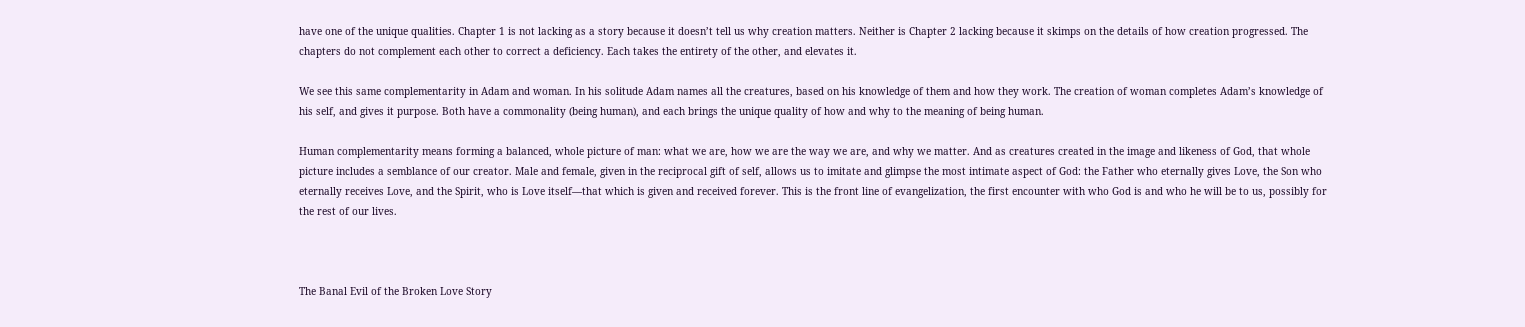have one of the unique qualities. Chapter 1 is not lacking as a story because it doesn’t tell us why creation matters. Neither is Chapter 2 lacking because it skimps on the details of how creation progressed. The chapters do not complement each other to correct a deficiency. Each takes the entirety of the other, and elevates it.

We see this same complementarity in Adam and woman. In his solitude Adam names all the creatures, based on his knowledge of them and how they work. The creation of woman completes Adam’s knowledge of his self, and gives it purpose. Both have a commonality (being human), and each brings the unique quality of how and why to the meaning of being human.

Human complementarity means forming a balanced, whole picture of man: what we are, how we are the way we are, and why we matter. And as creatures created in the image and likeness of God, that whole picture includes a semblance of our creator. Male and female, given in the reciprocal gift of self, allows us to imitate and glimpse the most intimate aspect of God: the Father who eternally gives Love, the Son who eternally receives Love, and the Spirit, who is Love itself—that which is given and received forever. This is the front line of evangelization, the first encounter with who God is and who he will be to us, possibly for the rest of our lives.



The Banal Evil of the Broken Love Story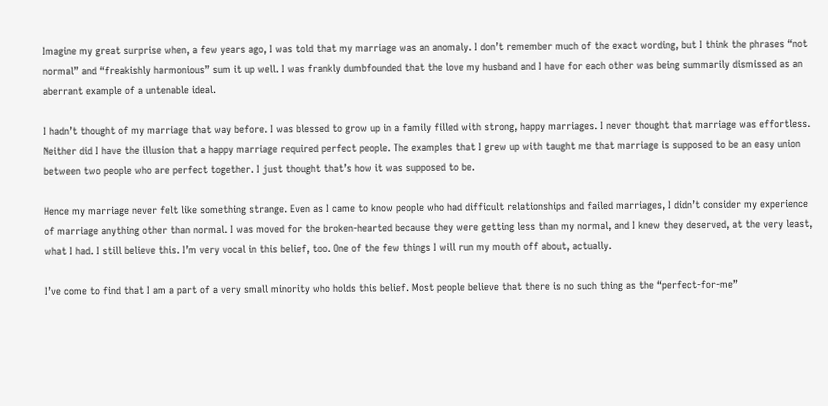Imagine my great surprise when, a few years ago, I was told that my marriage was an anomaly. I don’t remember much of the exact wording, but I think the phrases “not normal” and “freakishly harmonious” sum it up well. I was frankly dumbfounded that the love my husband and I have for each other was being summarily dismissed as an aberrant example of a untenable ideal.

I hadn’t thought of my marriage that way before. I was blessed to grow up in a family filled with strong, happy marriages. I never thought that marriage was effortless. Neither did I have the illusion that a happy marriage required perfect people. The examples that I grew up with taught me that marriage is supposed to be an easy union between two people who are perfect together. I just thought that’s how it was supposed to be.

Hence my marriage never felt like something strange. Even as I came to know people who had difficult relationships and failed marriages, I didn’t consider my experience of marriage anything other than normal. I was moved for the broken-hearted because they were getting less than my normal, and I knew they deserved, at the very least, what I had. I still believe this. I’m very vocal in this belief, too. One of the few things I will run my mouth off about, actually.

I’ve come to find that I am a part of a very small minority who holds this belief. Most people believe that there is no such thing as the “perfect-for-me”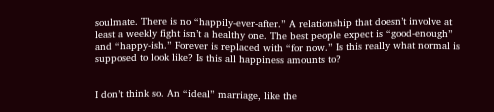soulmate. There is no “happily-ever-after.” A relationship that doesn’t involve at least a weekly fight isn’t a healthy one. The best people expect is “good-enough” and “happy-ish.” Forever is replaced with “for now.” Is this really what normal is supposed to look like? Is this all happiness amounts to?


I don’t think so. An “ideal” marriage, like the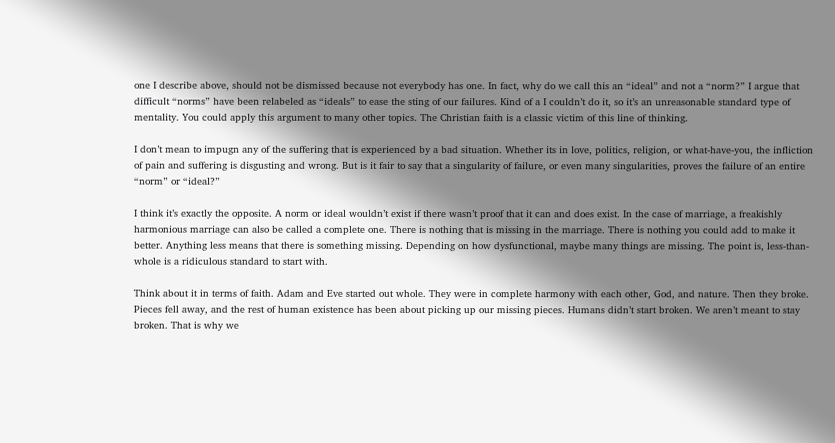one I describe above, should not be dismissed because not everybody has one. In fact, why do we call this an “ideal” and not a “norm?” I argue that difficult “norms” have been relabeled as “ideals” to ease the sting of our failures. Kind of a I couldn’t do it, so it’s an unreasonable standard type of mentality. You could apply this argument to many other topics. The Christian faith is a classic victim of this line of thinking.

I don’t mean to impugn any of the suffering that is experienced by a bad situation. Whether its in love, politics, religion, or what-have-you, the infliction of pain and suffering is disgusting and wrong. But is it fair to say that a singularity of failure, or even many singularities, proves the failure of an entire “norm” or “ideal?”

I think it’s exactly the opposite. A norm or ideal wouldn’t exist if there wasn’t proof that it can and does exist. In the case of marriage, a freakishly harmonious marriage can also be called a complete one. There is nothing that is missing in the marriage. There is nothing you could add to make it better. Anything less means that there is something missing. Depending on how dysfunctional, maybe many things are missing. The point is, less-than-whole is a ridiculous standard to start with.

Think about it in terms of faith. Adam and Eve started out whole. They were in complete harmony with each other, God, and nature. Then they broke. Pieces fell away, and the rest of human existence has been about picking up our missing pieces. Humans didn’t start broken. We aren’t meant to stay broken. That is why we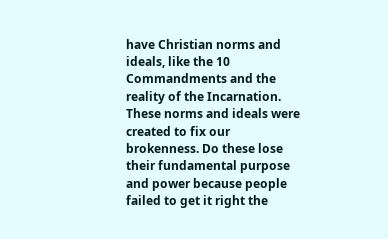have Christian norms and ideals, like the 10 Commandments and the reality of the Incarnation. These norms and ideals were created to fix our brokenness. Do these lose their fundamental purpose and power because people failed to get it right the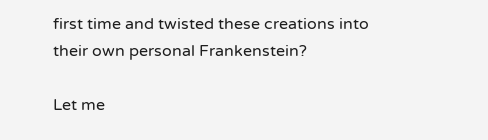first time and twisted these creations into their own personal Frankenstein?

Let me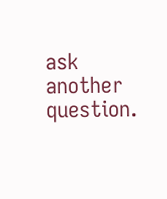ask another question.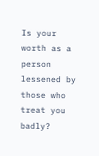Is your worth as a person lessened by those who treat you badly?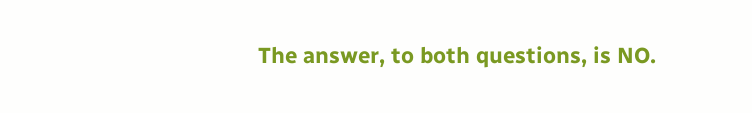The answer, to both questions, is NO.